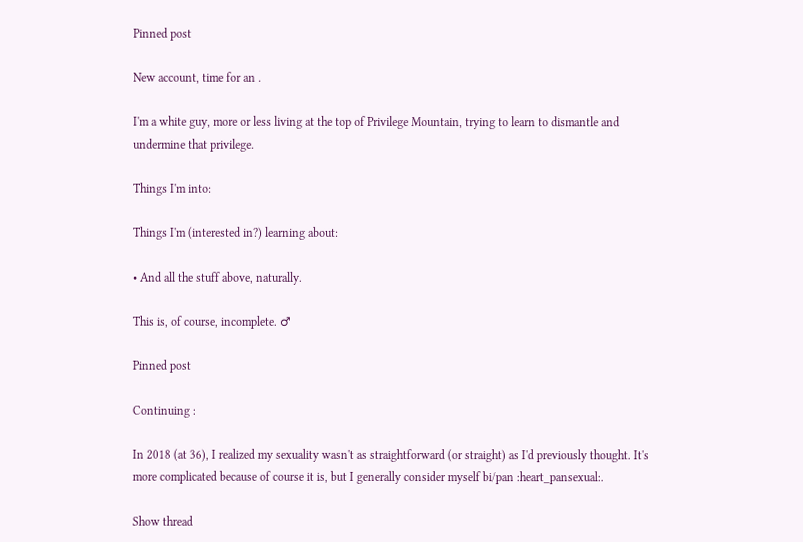Pinned post

New account, time for an .

I'm a white guy, more or less living at the top of Privilege Mountain, trying to learn to dismantle and undermine that privilege.

Things I'm into:

Things I'm (interested in?) learning about:

• And all the stuff above, naturally.

This is, of course, incomplete. ♂

Pinned post

Continuing :

In 2018 (at 36), I realized my sexuality wasn't as straightforward (or straight) as I'd previously thought. It's more complicated because of course it is, but I generally consider myself bi/pan :heart_pansexual:.

Show thread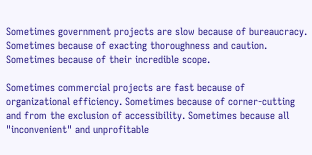Sometimes government projects are slow because of bureaucracy. Sometimes because of exacting thoroughness and caution. Sometimes because of their incredible scope.

Sometimes commercial projects are fast because of organizational efficiency. Sometimes because of corner-cutting and from the exclusion of accessibility. Sometimes because all "inconvenient" and unprofitable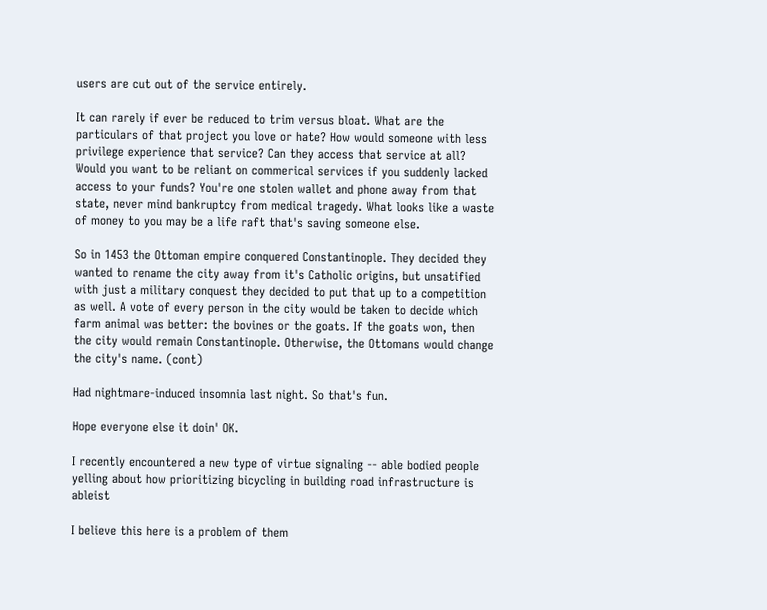users are cut out of the service entirely.

It can rarely if ever be reduced to trim versus bloat. What are the particulars of that project you love or hate? How would someone with less privilege experience that service? Can they access that service at all? Would you want to be reliant on commerical services if you suddenly lacked access to your funds? You're one stolen wallet and phone away from that state, never mind bankruptcy from medical tragedy. What looks like a waste of money to you may be a life raft that's saving someone else.

So in 1453 the Ottoman empire conquered Constantinople. They decided they wanted to rename the city away from it's Catholic origins, but unsatified with just a military conquest they decided to put that up to a competition as well. A vote of every person in the city would be taken to decide which farm animal was better: the bovines or the goats. If the goats won, then the city would remain Constantinople. Otherwise, the Ottomans would change the city's name. (cont)

Had nightmare-induced insomnia last night. So that's fun.

Hope everyone else it doin' OK.

I recently encountered a new type of virtue signaling -- able bodied people yelling about how prioritizing bicycling in building road infrastructure is ableist

I believe this here is a problem of them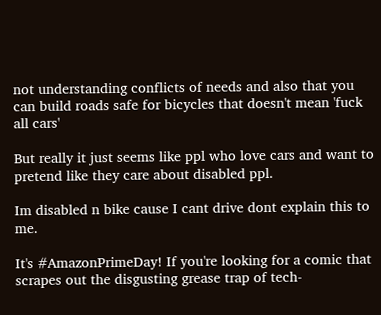not understanding conflicts of needs and also that you can build roads safe for bicycles that doesn't mean 'fuck all cars'

But really it just seems like ppl who love cars and want to pretend like they care about disabled ppl.

Im disabled n bike cause I cant drive dont explain this to me.

It's #AmazonPrimeDay! If you're looking for a comic that scrapes out the disgusting grease trap of tech-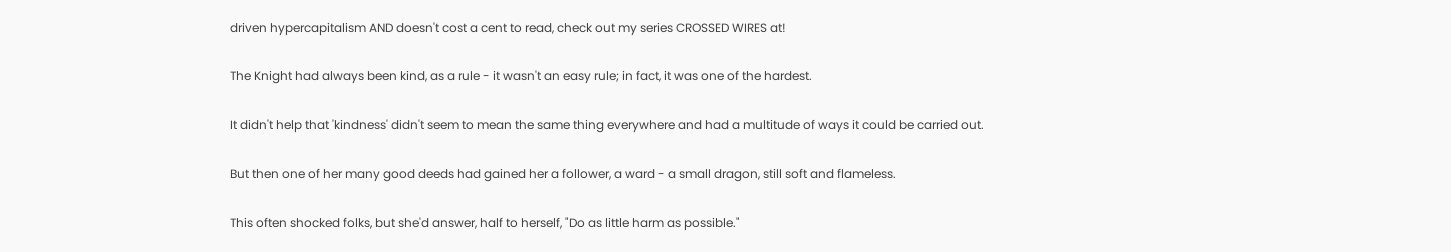driven hypercapitalism AND doesn't cost a cent to read, check out my series CROSSED WIRES at!

The Knight had always been kind, as a rule - it wasn't an easy rule; in fact, it was one of the hardest.

It didn't help that 'kindness' didn't seem to mean the same thing everywhere and had a multitude of ways it could be carried out.

But then one of her many good deeds had gained her a follower, a ward - a small dragon, still soft and flameless.

This often shocked folks, but she'd answer, half to herself, "Do as little harm as possible."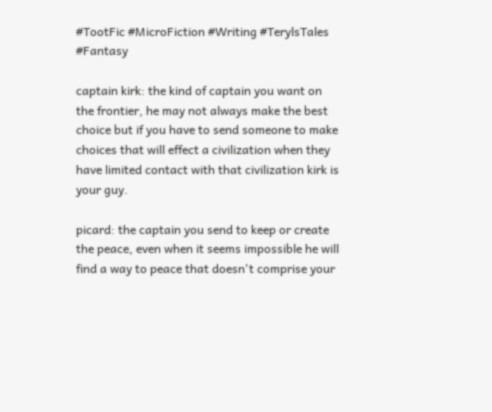#TootFic #MicroFiction #Writing #TerylsTales #Fantasy

captain kirk: the kind of captain you want on the frontier, he may not always make the best choice but if you have to send someone to make choices that will effect a civilization when they have limited contact with that civilization kirk is your guy.

picard: the captain you send to keep or create the peace, even when it seems impossible he will find a way to peace that doesn't comprise your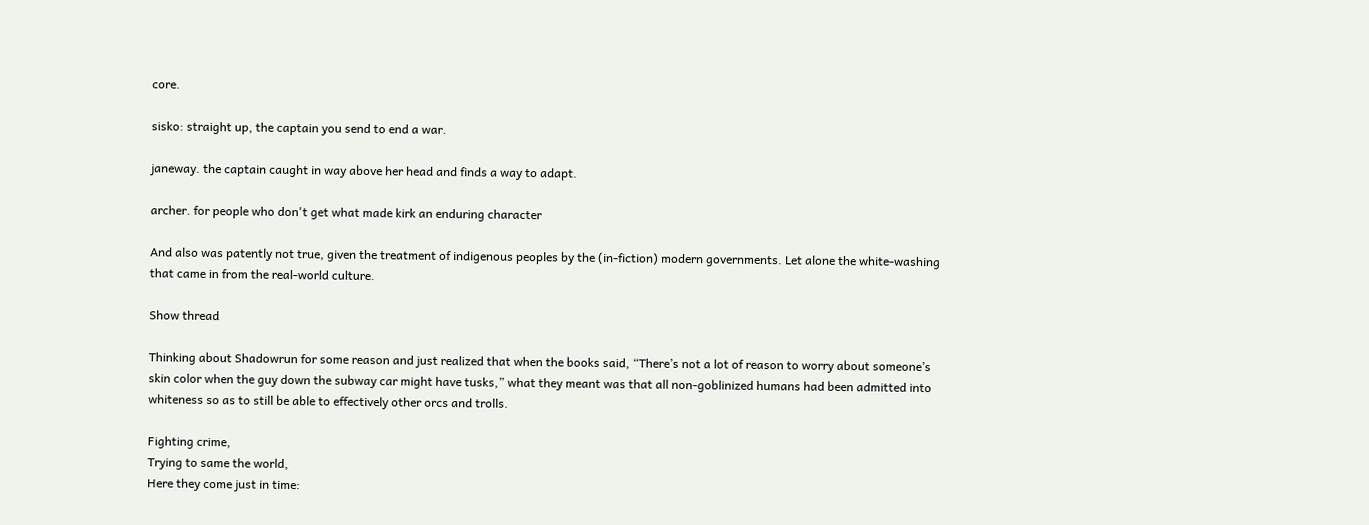core.

sisko: straight up, the captain you send to end a war.

janeway. the captain caught in way above her head and finds a way to adapt.

archer. for people who don't get what made kirk an enduring character

And also was patently not true, given the treatment of indigenous peoples by the (in-fiction) modern governments. Let alone the white-washing that came in from the real-world culture.

Show thread

Thinking about Shadowrun for some reason and just realized that when the books said, “There’s not a lot of reason to worry about someone’s skin color when the guy down the subway car might have tusks,” what they meant was that all non-goblinized humans had been admitted into whiteness so as to still be able to effectively other orcs and trolls.

Fighting crime,
Trying to same the world,
Here they come just in time: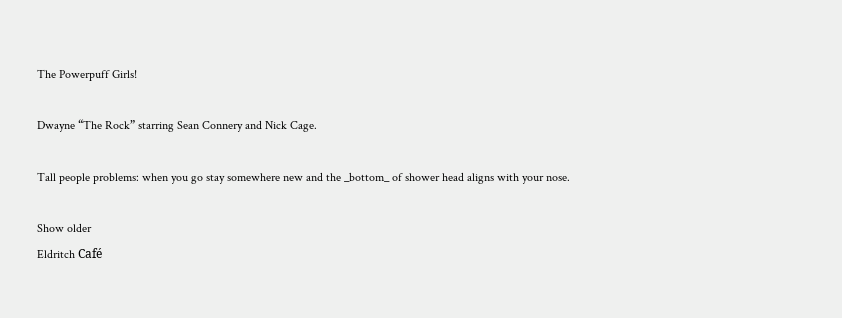The Powerpuff Girls!

Dwayne “The Rock” starring Sean Connery and Nick Cage.

Tall people problems: when you go stay somewhere new and the _bottom_ of shower head aligns with your nose.

Show older
Eldritch Café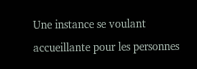Une instance se voulant accueillante pour les personnes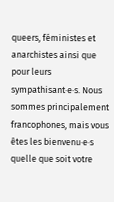queers, féministes et anarchistes ainsi que pour leurs sympathisant·e·s. Nous sommes principalement francophones, mais vous êtes les bienvenu·e·s quelle que soit votre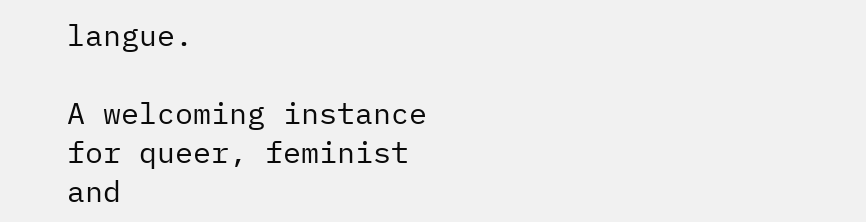langue.

A welcoming instance for queer, feminist and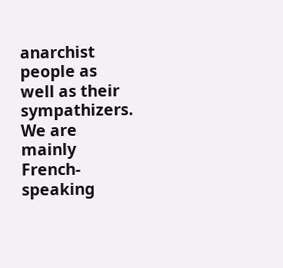anarchist people as well as their sympathizers. We are mainly French-speaking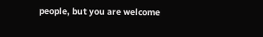people, but you are welcome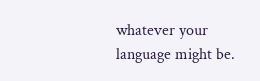whatever your language might be.